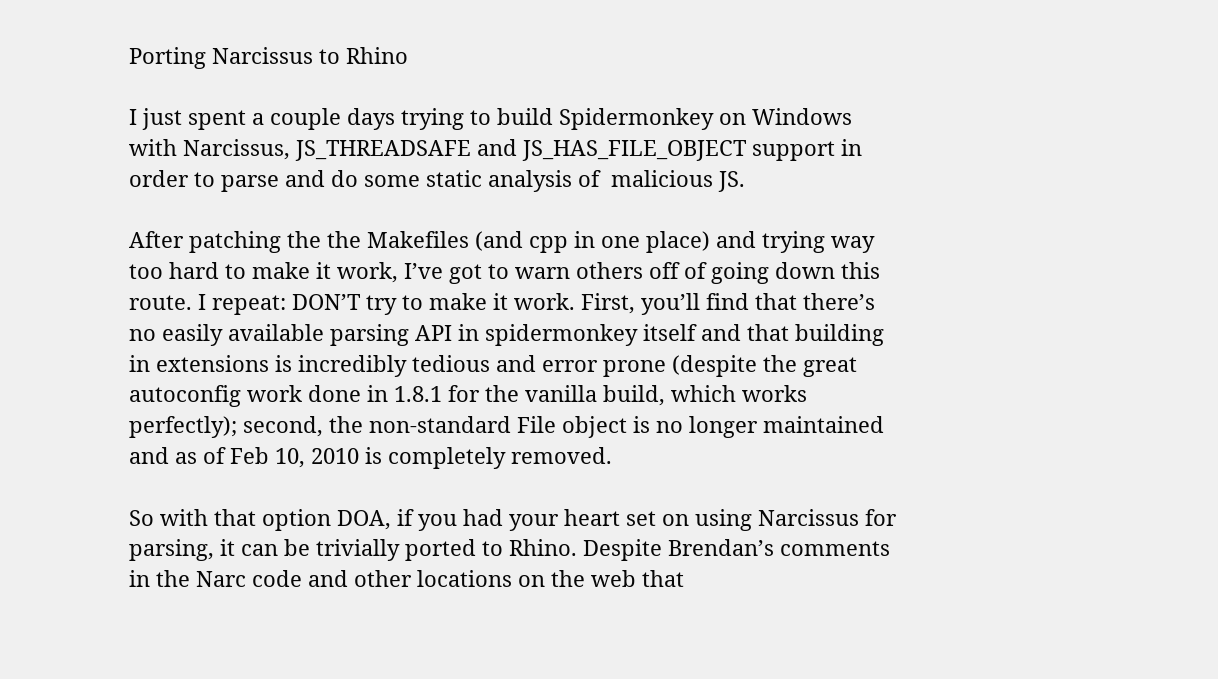Porting Narcissus to Rhino

I just spent a couple days trying to build Spidermonkey on Windows with Narcissus, JS_THREADSAFE and JS_HAS_FILE_OBJECT support in order to parse and do some static analysis of  malicious JS.

After patching the the Makefiles (and cpp in one place) and trying way too hard to make it work, I’ve got to warn others off of going down this route. I repeat: DON’T try to make it work. First, you’ll find that there’s no easily available parsing API in spidermonkey itself and that building in extensions is incredibly tedious and error prone (despite the great autoconfig work done in 1.8.1 for the vanilla build, which works perfectly); second, the non-standard File object is no longer maintained and as of Feb 10, 2010 is completely removed.

So with that option DOA, if you had your heart set on using Narcissus for parsing, it can be trivially ported to Rhino. Despite Brendan’s comments in the Narc code and other locations on the web that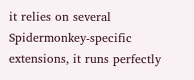it relies on several Spidermonkey-specific extensions, it runs perfectly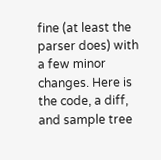fine (at least the parser does) with a few minor changes. Here is the code, a diff, and sample tree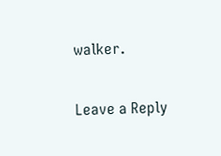walker.

Leave a Reply